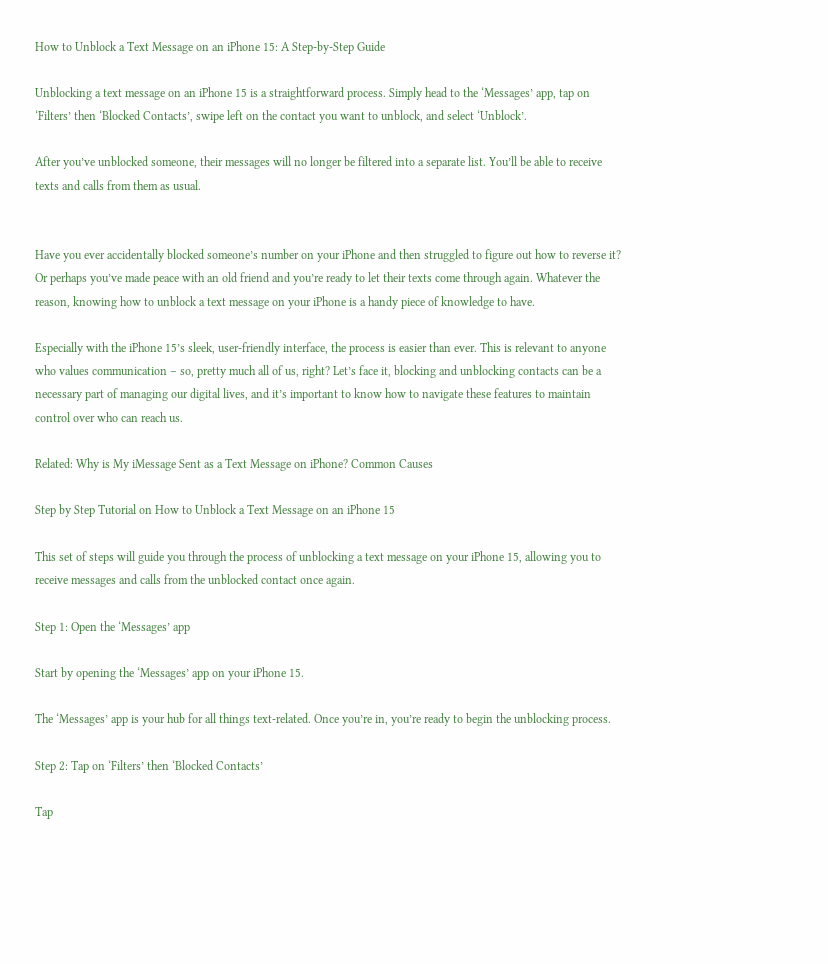How to Unblock a Text Message on an iPhone 15: A Step-by-Step Guide

Unblocking a text message on an iPhone 15 is a straightforward process. Simply head to the ‘Messages’ app, tap on ‘Filters’ then ‘Blocked Contacts’, swipe left on the contact you want to unblock, and select ‘Unblock’.

After you’ve unblocked someone, their messages will no longer be filtered into a separate list. You’ll be able to receive texts and calls from them as usual.


Have you ever accidentally blocked someone’s number on your iPhone and then struggled to figure out how to reverse it? Or perhaps you’ve made peace with an old friend and you’re ready to let their texts come through again. Whatever the reason, knowing how to unblock a text message on your iPhone is a handy piece of knowledge to have.

Especially with the iPhone 15’s sleek, user-friendly interface, the process is easier than ever. This is relevant to anyone who values communication – so, pretty much all of us, right? Let’s face it, blocking and unblocking contacts can be a necessary part of managing our digital lives, and it’s important to know how to navigate these features to maintain control over who can reach us.

Related: Why is My iMessage Sent as a Text Message on iPhone? Common Causes

Step by Step Tutorial on How to Unblock a Text Message on an iPhone 15

This set of steps will guide you through the process of unblocking a text message on your iPhone 15, allowing you to receive messages and calls from the unblocked contact once again.

Step 1: Open the ‘Messages’ app

Start by opening the ‘Messages’ app on your iPhone 15.

The ‘Messages’ app is your hub for all things text-related. Once you’re in, you’re ready to begin the unblocking process.

Step 2: Tap on ‘Filters’ then ‘Blocked Contacts’

Tap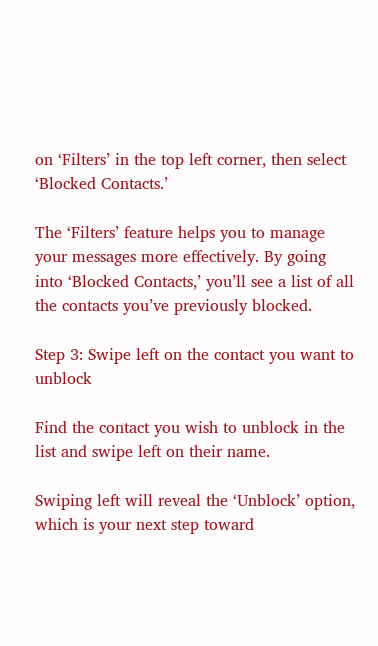on ‘Filters’ in the top left corner, then select ‘Blocked Contacts.’

The ‘Filters’ feature helps you to manage your messages more effectively. By going into ‘Blocked Contacts,’ you’ll see a list of all the contacts you’ve previously blocked.

Step 3: Swipe left on the contact you want to unblock

Find the contact you wish to unblock in the list and swipe left on their name.

Swiping left will reveal the ‘Unblock’ option, which is your next step toward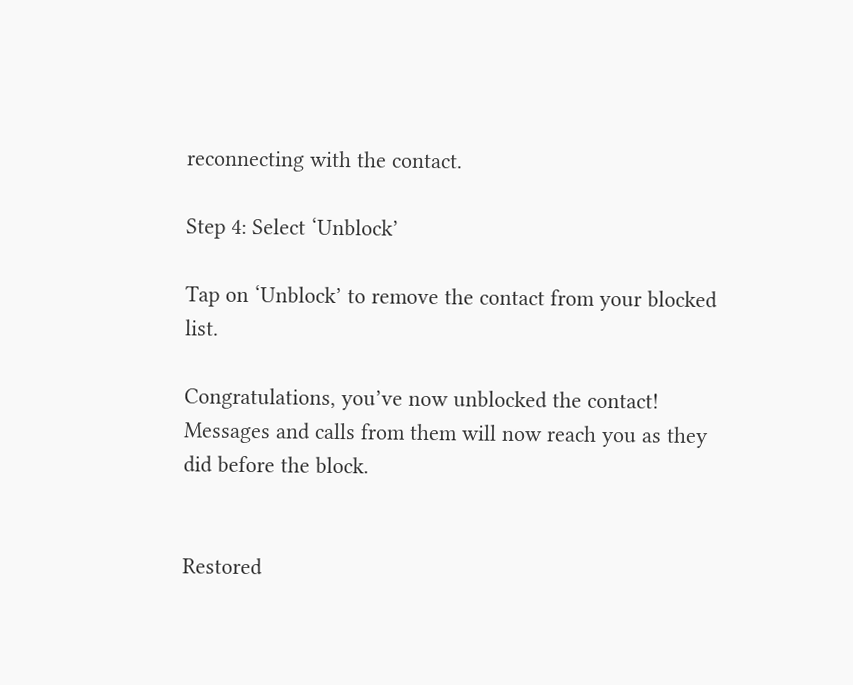reconnecting with the contact.

Step 4: Select ‘Unblock’

Tap on ‘Unblock’ to remove the contact from your blocked list.

Congratulations, you’ve now unblocked the contact! Messages and calls from them will now reach you as they did before the block.


Restored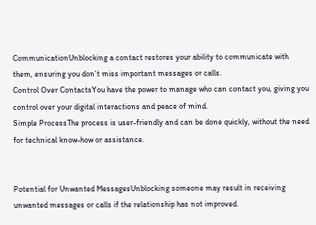CommunicationUnblocking a contact restores your ability to communicate with them, ensuring you don’t miss important messages or calls.
Control Over ContactsYou have the power to manage who can contact you, giving you control over your digital interactions and peace of mind.
Simple ProcessThe process is user-friendly and can be done quickly, without the need for technical know-how or assistance.


Potential for Unwanted MessagesUnblocking someone may result in receiving unwanted messages or calls if the relationship has not improved.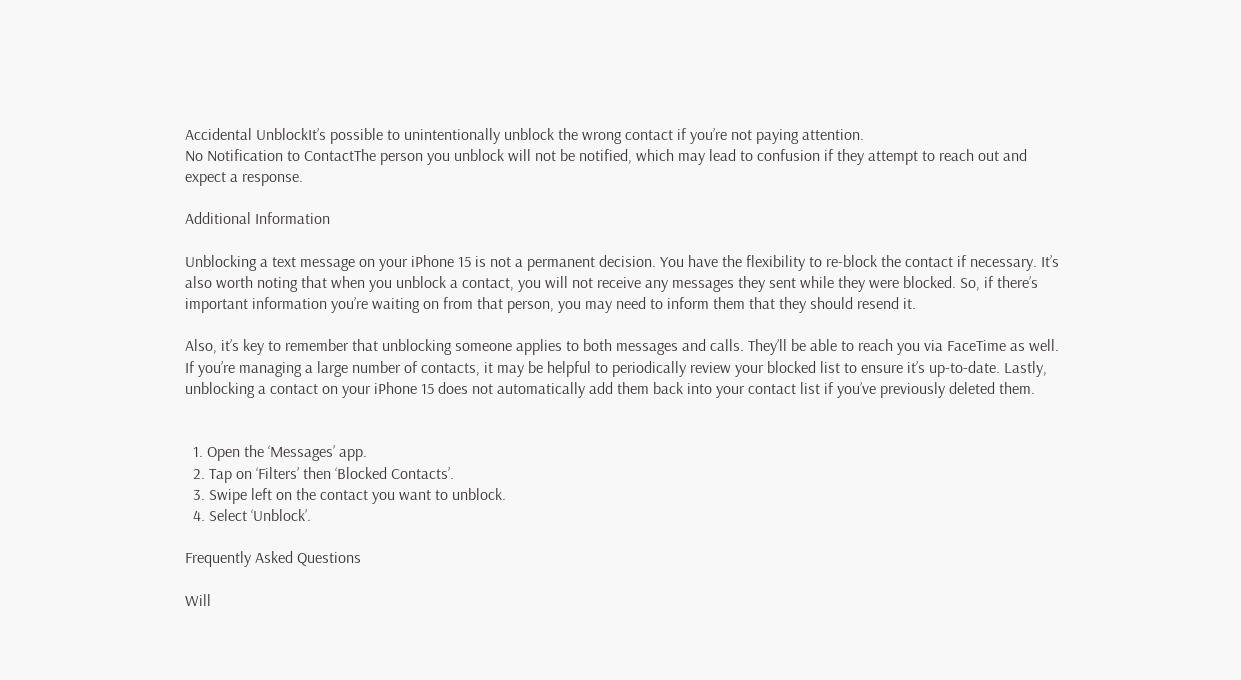Accidental UnblockIt’s possible to unintentionally unblock the wrong contact if you’re not paying attention.
No Notification to ContactThe person you unblock will not be notified, which may lead to confusion if they attempt to reach out and expect a response.

Additional Information

Unblocking a text message on your iPhone 15 is not a permanent decision. You have the flexibility to re-block the contact if necessary. It’s also worth noting that when you unblock a contact, you will not receive any messages they sent while they were blocked. So, if there’s important information you’re waiting on from that person, you may need to inform them that they should resend it.

Also, it’s key to remember that unblocking someone applies to both messages and calls. They’ll be able to reach you via FaceTime as well. If you’re managing a large number of contacts, it may be helpful to periodically review your blocked list to ensure it’s up-to-date. Lastly, unblocking a contact on your iPhone 15 does not automatically add them back into your contact list if you’ve previously deleted them.


  1. Open the ‘Messages’ app.
  2. Tap on ‘Filters’ then ‘Blocked Contacts’.
  3. Swipe left on the contact you want to unblock.
  4. Select ‘Unblock’.

Frequently Asked Questions

Will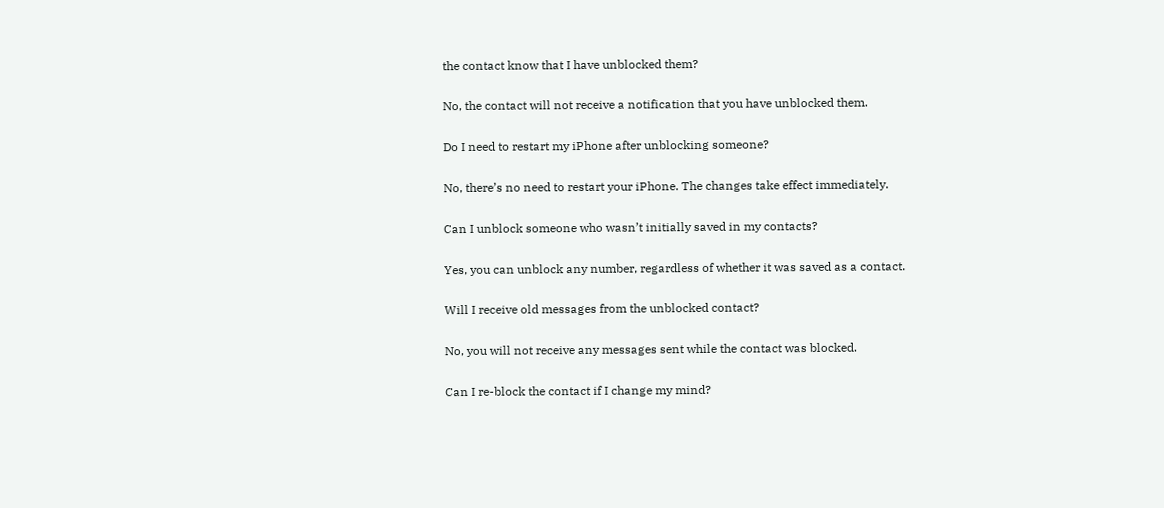the contact know that I have unblocked them?

No, the contact will not receive a notification that you have unblocked them.

Do I need to restart my iPhone after unblocking someone?

No, there’s no need to restart your iPhone. The changes take effect immediately.

Can I unblock someone who wasn’t initially saved in my contacts?

Yes, you can unblock any number, regardless of whether it was saved as a contact.

Will I receive old messages from the unblocked contact?

No, you will not receive any messages sent while the contact was blocked.

Can I re-block the contact if I change my mind?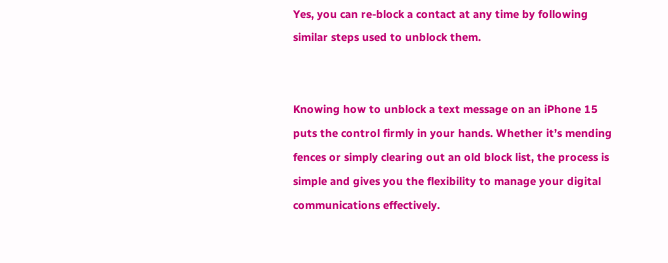Yes, you can re-block a contact at any time by following similar steps used to unblock them.


Knowing how to unblock a text message on an iPhone 15 puts the control firmly in your hands. Whether it’s mending fences or simply clearing out an old block list, the process is simple and gives you the flexibility to manage your digital communications effectively.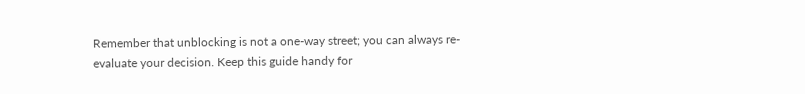Remember that unblocking is not a one-way street; you can always re-evaluate your decision. Keep this guide handy for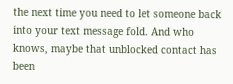the next time you need to let someone back into your text message fold. And who knows, maybe that unblocked contact has been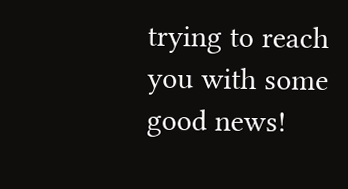trying to reach you with some good news!